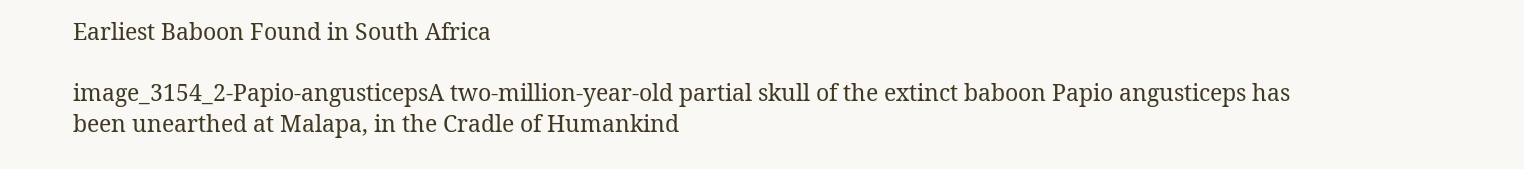Earliest Baboon Found in South Africa

image_3154_2-Papio-angusticepsA two-million-year-old partial skull of the extinct baboon Papio angusticeps has been unearthed at Malapa, in the Cradle of Humankind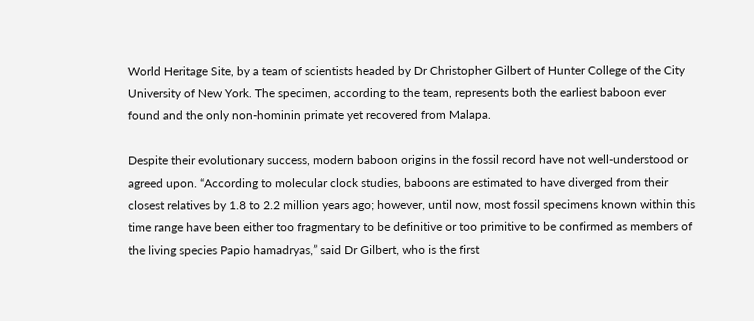World Heritage Site, by a team of scientists headed by Dr Christopher Gilbert of Hunter College of the City University of New York. The specimen, according to the team, represents both the earliest baboon ever found and the only non-hominin primate yet recovered from Malapa.

Despite their evolutionary success, modern baboon origins in the fossil record have not well-understood or agreed upon. “According to molecular clock studies, baboons are estimated to have diverged from their closest relatives by 1.8 to 2.2 million years ago; however, until now, most fossil specimens known within this time range have been either too fragmentary to be definitive or too primitive to be confirmed as members of the living species Papio hamadryas,” said Dr Gilbert, who is the first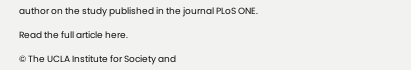author on the study published in the journal PLoS ONE.

Read the full article here.

© The UCLA Institute for Society and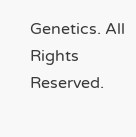Genetics. All Rights Reserved.